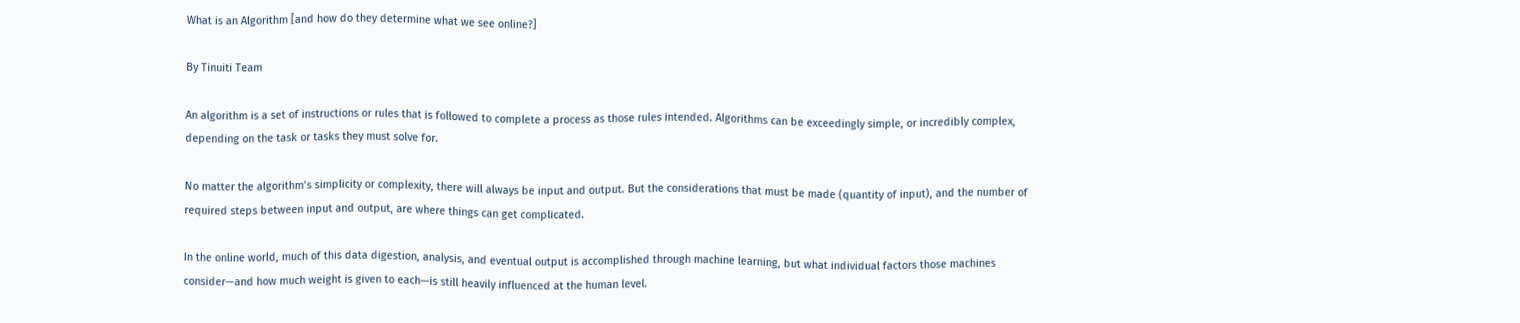What is an Algorithm [and how do they determine what we see online?]

By Tinuiti Team

An algorithm is a set of instructions or rules that is followed to complete a process as those rules intended. Algorithms can be exceedingly simple, or incredibly complex, depending on the task or tasks they must solve for.

No matter the algorithm’s simplicity or complexity, there will always be input and output. But the considerations that must be made (quantity of input), and the number of required steps between input and output, are where things can get complicated.

In the online world, much of this data digestion, analysis, and eventual output is accomplished through machine learning, but what individual factors those machines consider—and how much weight is given to each—is still heavily influenced at the human level.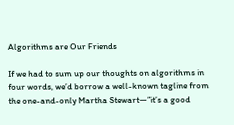Algorithms are Our Friends

If we had to sum up our thoughts on algorithms in four words, we’d borrow a well-known tagline from the one-and-only Martha Stewart—”it’s a good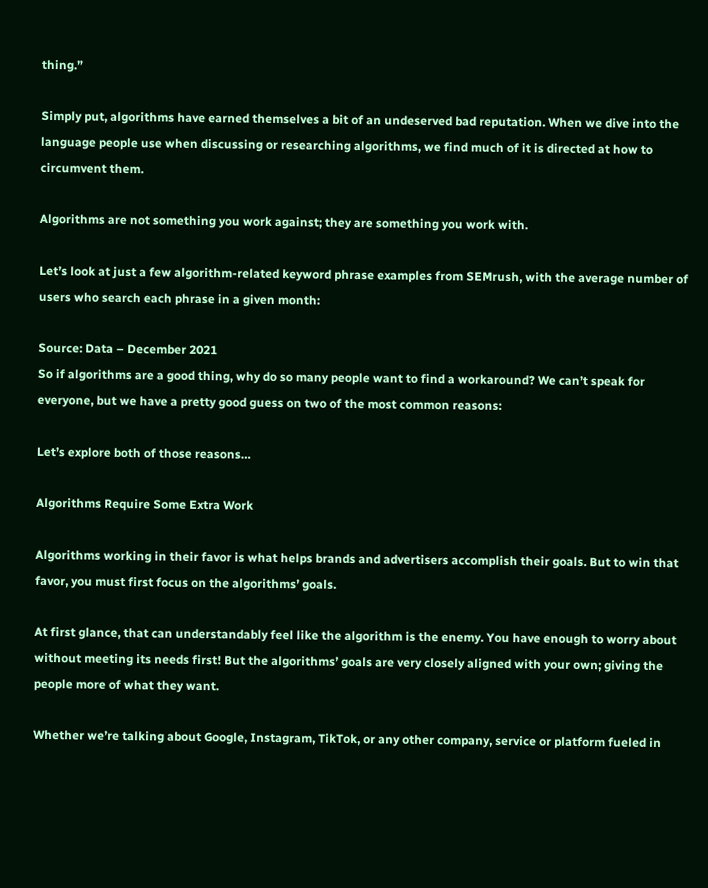thing.”

Simply put, algorithms have earned themselves a bit of an undeserved bad reputation. When we dive into the language people use when discussing or researching algorithms, we find much of it is directed at how to circumvent them.

Algorithms are not something you work against; they are something you work with.

Let’s look at just a few algorithm-related keyword phrase examples from SEMrush, with the average number of users who search each phrase in a given month:

Source: Data – December 2021
So if algorithms are a good thing, why do so many people want to find a workaround? We can’t speak for everyone, but we have a pretty good guess on two of the most common reasons:

Let’s explore both of those reasons…

Algorithms Require Some Extra Work

Algorithms working in their favor is what helps brands and advertisers accomplish their goals. But to win that favor, you must first focus on the algorithms’ goals.

At first glance, that can understandably feel like the algorithm is the enemy. You have enough to worry about without meeting its needs first! But the algorithms’ goals are very closely aligned with your own; giving the people more of what they want.

Whether we’re talking about Google, Instagram, TikTok, or any other company, service or platform fueled in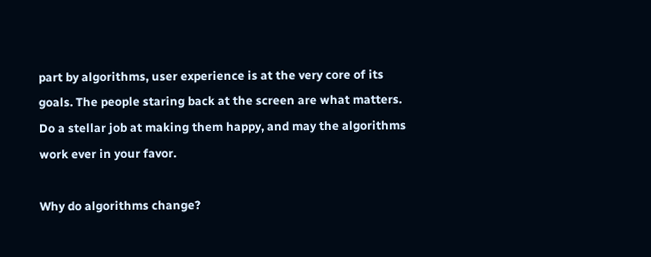part by algorithms, user experience is at the very core of its goals. The people staring back at the screen are what matters. Do a stellar job at making them happy, and may the algorithms work ever in your favor.

Why do algorithms change?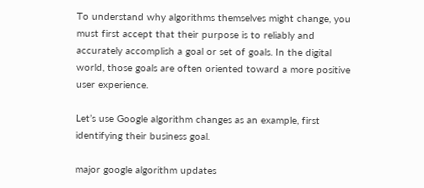To understand why algorithms themselves might change, you must first accept that their purpose is to reliably and accurately accomplish a goal or set of goals. In the digital world, those goals are often oriented toward a more positive user experience.

Let’s use Google algorithm changes as an example, first identifying their business goal.

major google algorithm updates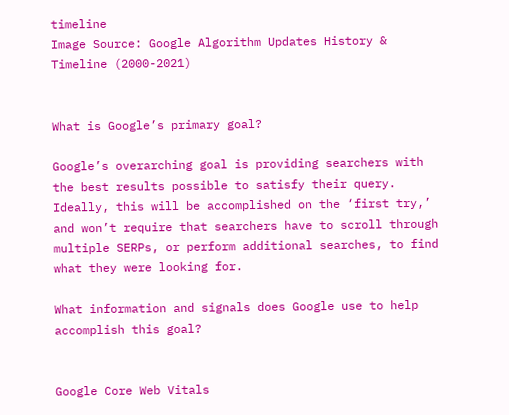timeline
Image Source: Google Algorithm Updates History & Timeline (2000-2021)


What is Google’s primary goal?

Google’s overarching goal is providing searchers with the best results possible to satisfy their query. Ideally, this will be accomplished on the ‘first try,’ and won’t require that searchers have to scroll through multiple SERPs, or perform additional searches, to find what they were looking for.

What information and signals does Google use to help accomplish this goal?


Google Core Web Vitals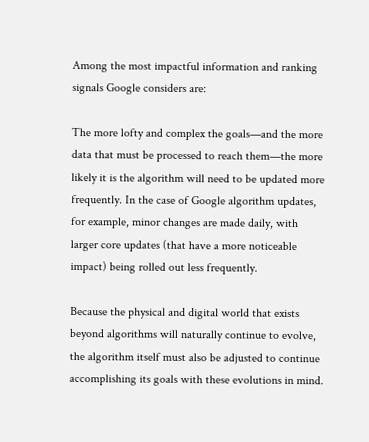Among the most impactful information and ranking signals Google considers are:

The more lofty and complex the goals—and the more data that must be processed to reach them—the more likely it is the algorithm will need to be updated more frequently. In the case of Google algorithm updates, for example, minor changes are made daily, with larger core updates (that have a more noticeable impact) being rolled out less frequently.

Because the physical and digital world that exists beyond algorithms will naturally continue to evolve, the algorithm itself must also be adjusted to continue accomplishing its goals with these evolutions in mind.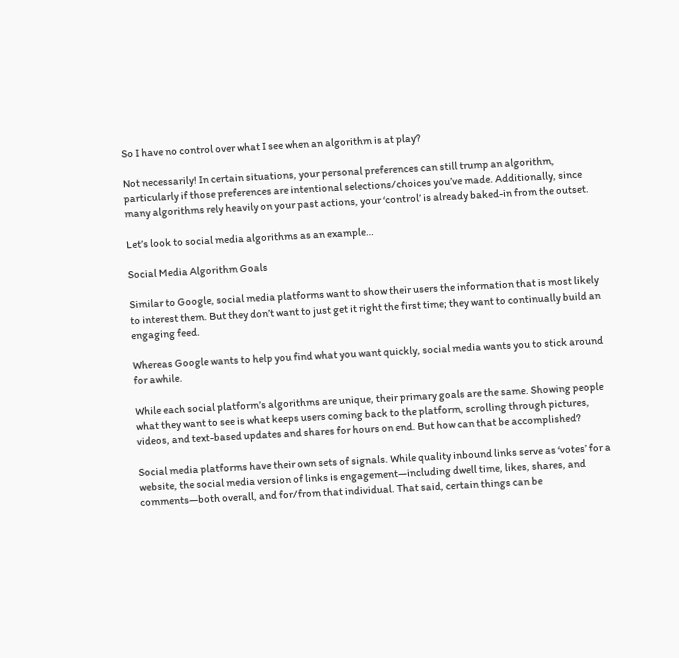So I have no control over what I see when an algorithm is at play?

Not necessarily! In certain situations, your personal preferences can still trump an algorithm, particularly if those preferences are intentional selections/choices you’ve made. Additionally, since many algorithms rely heavily on your past actions, your ‘control’ is already baked-in from the outset.

Let’s look to social media algorithms as an example…

Social Media Algorithm Goals

Similar to Google, social media platforms want to show their users the information that is most likely to interest them. But they don’t want to just get it right the first time; they want to continually build an engaging feed.

Whereas Google wants to help you find what you want quickly, social media wants you to stick around for awhile.

While each social platform’s algorithms are unique, their primary goals are the same. Showing people what they want to see is what keeps users coming back to the platform, scrolling through pictures, videos, and text-based updates and shares for hours on end. But how can that be accomplished?

Social media platforms have their own sets of signals. While quality inbound links serve as ‘votes’ for a website, the social media version of links is engagement—including dwell time, likes, shares, and comments—both overall, and for/from that individual. That said, certain things can be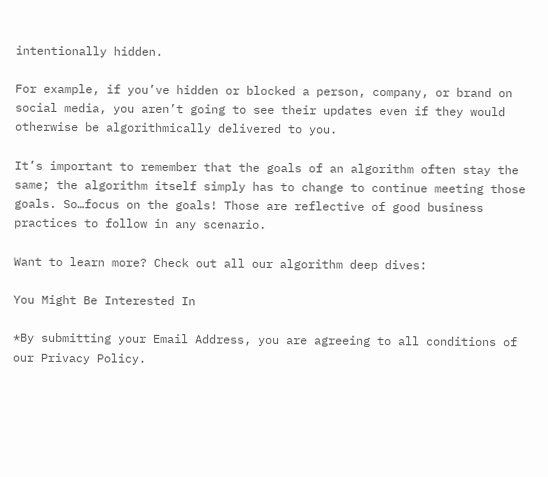intentionally hidden.

For example, if you’ve hidden or blocked a person, company, or brand on social media, you aren’t going to see their updates even if they would otherwise be algorithmically delivered to you.

It’s important to remember that the goals of an algorithm often stay the same; the algorithm itself simply has to change to continue meeting those goals. So…focus on the goals! Those are reflective of good business practices to follow in any scenario.

Want to learn more? Check out all our algorithm deep dives:

You Might Be Interested In

*By submitting your Email Address, you are agreeing to all conditions of our Privacy Policy.